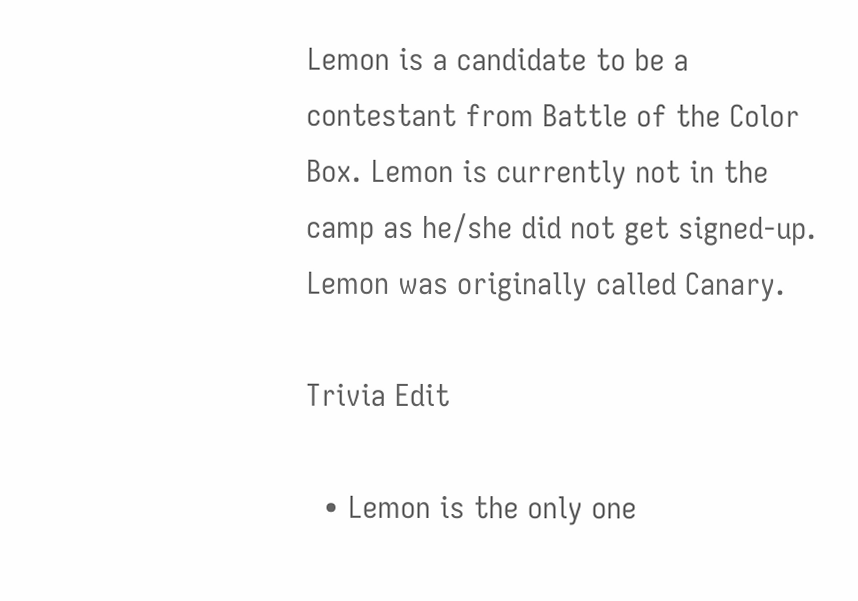Lemon is a candidate to be a contestant from Battle of the Color Box. Lemon is currently not in the camp as he/she did not get signed-up. Lemon was originally called Canary.

Trivia Edit

  • Lemon is the only one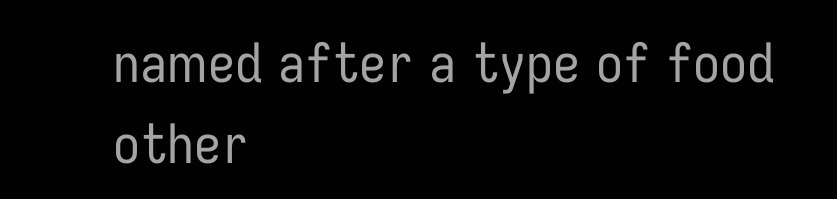named after a type of food other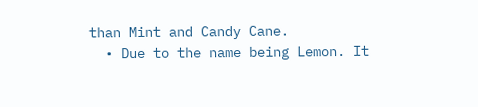than Mint and Candy Cane.
  • Due to the name being Lemon. It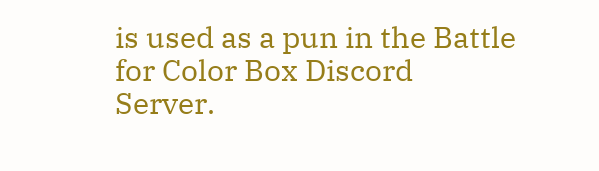is used as a pun in the Battle for Color Box Discord Server.